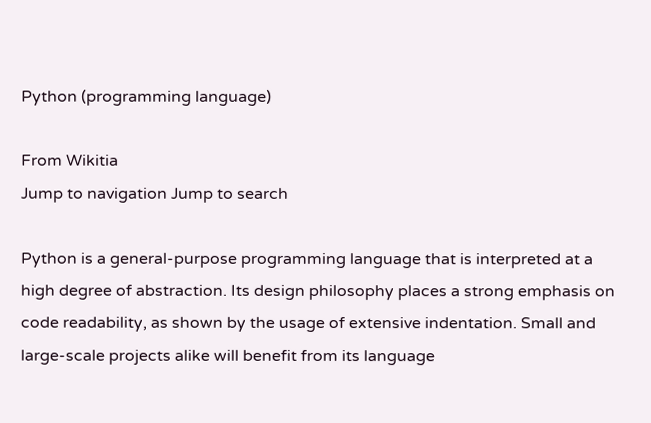Python (programming language)

From Wikitia
Jump to navigation Jump to search

Python is a general-purpose programming language that is interpreted at a high degree of abstraction. Its design philosophy places a strong emphasis on code readability, as shown by the usage of extensive indentation. Small and large-scale projects alike will benefit from its language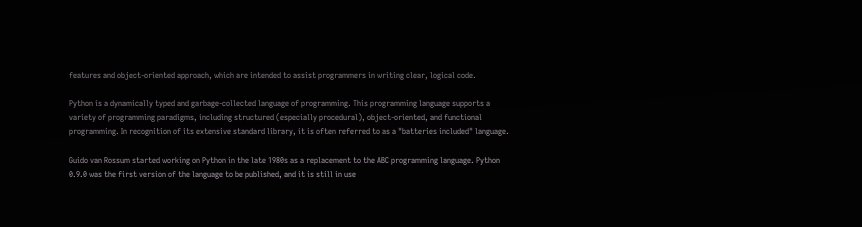features and object-oriented approach, which are intended to assist programmers in writing clear, logical code.

Python is a dynamically typed and garbage-collected language of programming. This programming language supports a variety of programming paradigms, including structured (especially procedural), object-oriented, and functional programming. In recognition of its extensive standard library, it is often referred to as a "batteries included" language.

Guido van Rossum started working on Python in the late 1980s as a replacement to the ABC programming language. Python 0.9.0 was the first version of the language to be published, and it is still in use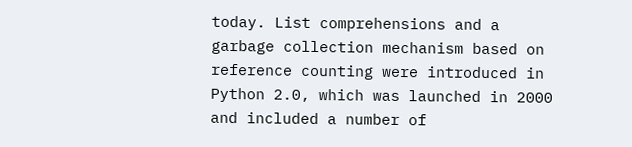today. List comprehensions and a garbage collection mechanism based on reference counting were introduced in Python 2.0, which was launched in 2000 and included a number of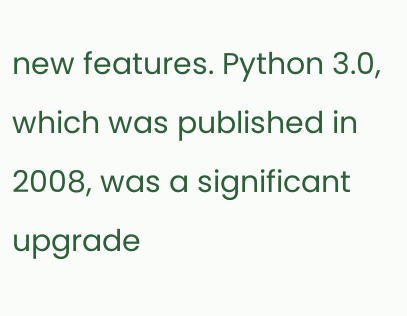new features. Python 3.0, which was published in 2008, was a significant upgrade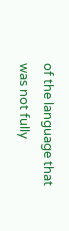of the language that was not fully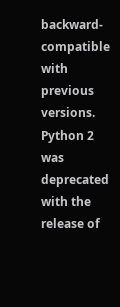backward-compatible with previous versions. Python 2 was deprecated with the release of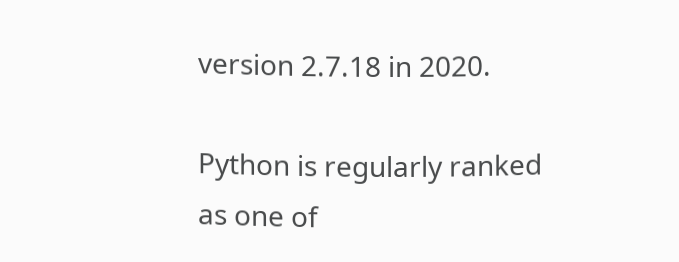version 2.7.18 in 2020.

Python is regularly ranked as one of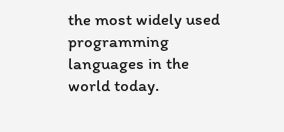the most widely used programming languages in the world today.